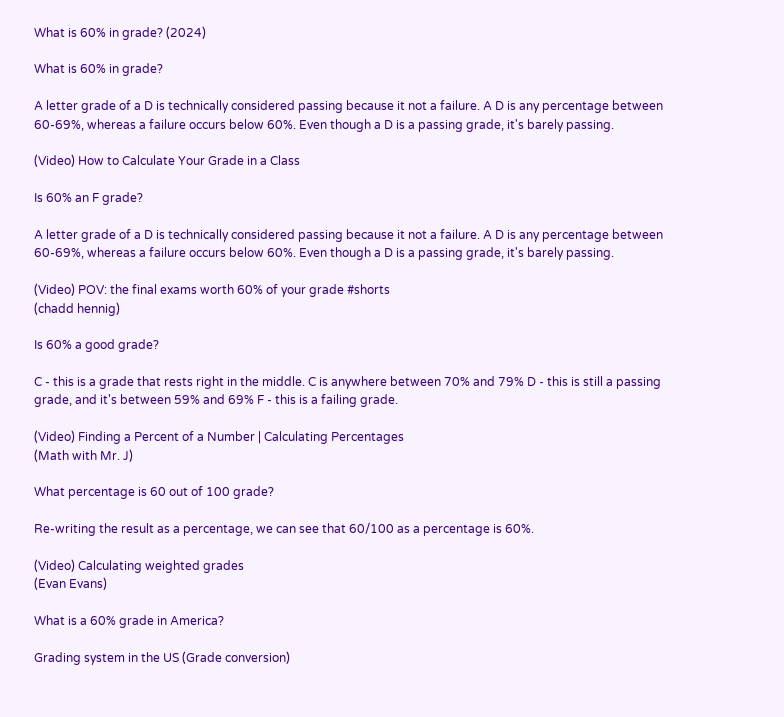What is 60% in grade? (2024)

What is 60% in grade?

A letter grade of a D is technically considered passing because it not a failure. A D is any percentage between 60-69%, whereas a failure occurs below 60%. Even though a D is a passing grade, it's barely passing.

(Video) How to Calculate Your Grade in a Class

Is 60% an F grade?

A letter grade of a D is technically considered passing because it not a failure. A D is any percentage between 60-69%, whereas a failure occurs below 60%. Even though a D is a passing grade, it's barely passing.

(Video) POV: the final exams worth 60% of your grade #shorts
(chadd hennig)

Is 60% a good grade?

C - this is a grade that rests right in the middle. C is anywhere between 70% and 79% D - this is still a passing grade, and it's between 59% and 69% F - this is a failing grade.

(Video) Finding a Percent of a Number | Calculating Percentages
(Math with Mr. J)

What percentage is 60 out of 100 grade?

Re-writing the result as a percentage, we can see that 60/100 as a percentage is 60%.

(Video) Calculating weighted grades
(Evan Evans)

What is a 60% grade in America?

Grading system in the US (Grade conversion)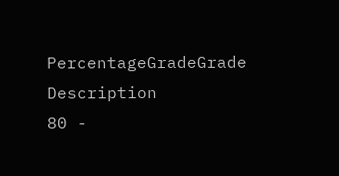PercentageGradeGrade Description
80 -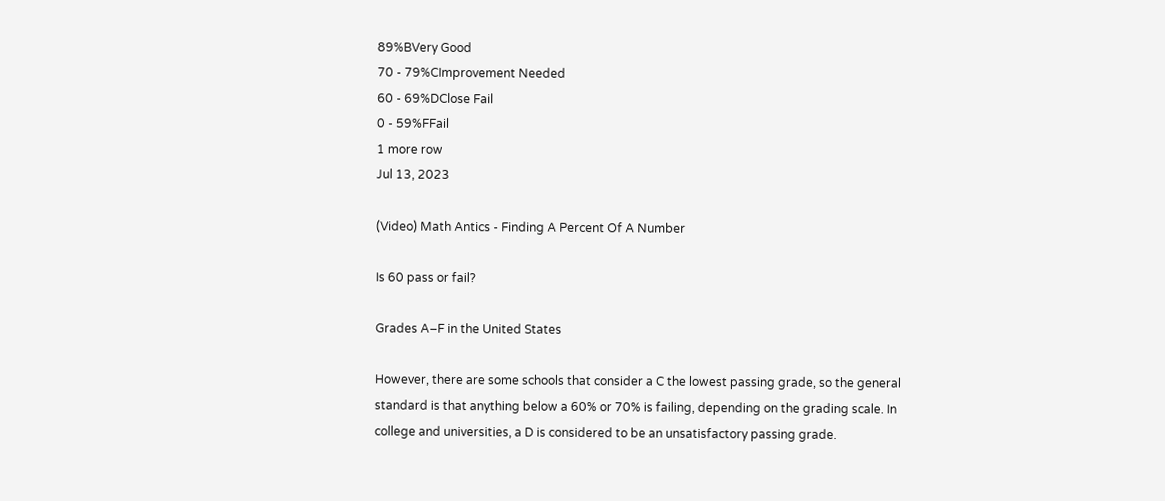89%BVery Good
70 - 79%CImprovement Needed
60 - 69%DClose Fail
0 - 59%FFail
1 more row
Jul 13, 2023

(Video) Math Antics - Finding A Percent Of A Number

Is 60 pass or fail?

Grades A–F in the United States

However, there are some schools that consider a C the lowest passing grade, so the general standard is that anything below a 60% or 70% is failing, depending on the grading scale. In college and universities, a D is considered to be an unsatisfactory passing grade.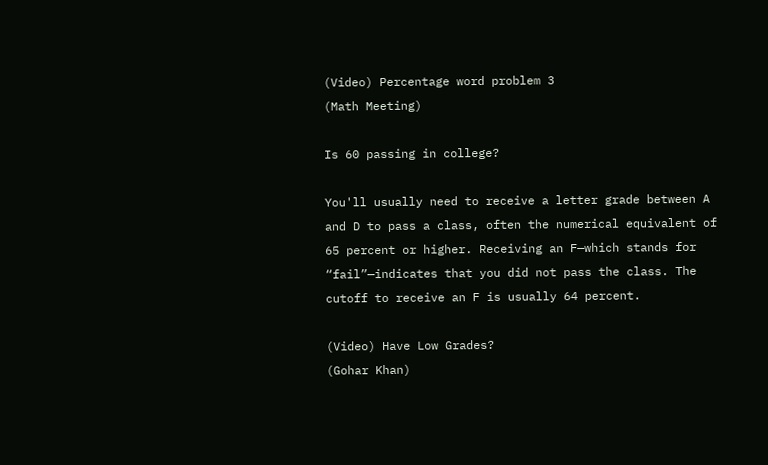(Video) Percentage word problem 3
(Math Meeting)

Is 60 passing in college?

You'll usually need to receive a letter grade between A and D to pass a class, often the numerical equivalent of 65 percent or higher. Receiving an F—which stands for “fail”—indicates that you did not pass the class. The cutoff to receive an F is usually 64 percent.

(Video) Have Low Grades?
(Gohar Khan)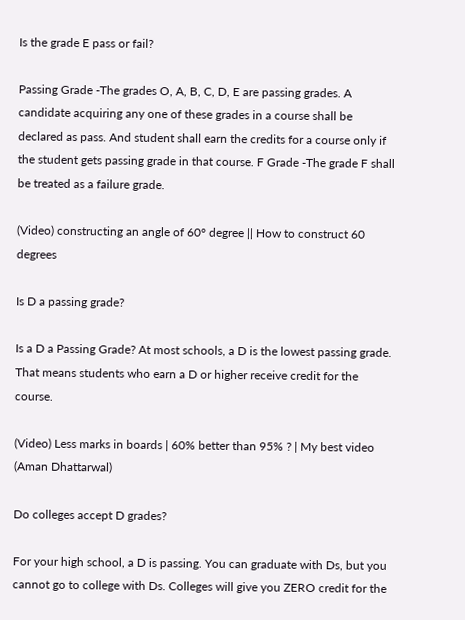Is the grade E pass or fail?

Passing Grade -The grades O, A, B, C, D, E are passing grades. A candidate acquiring any one of these grades in a course shall be declared as pass. And student shall earn the credits for a course only if the student gets passing grade in that course. F Grade -The grade F shall be treated as a failure grade.

(Video) constructing an angle of 60° degree || How to construct 60 degrees

Is D a passing grade?

Is a D a Passing Grade? At most schools, a D is the lowest passing grade. That means students who earn a D or higher receive credit for the course.

(Video) Less marks in boards | 60% better than 95% ? | My best video
(Aman Dhattarwal)

Do colleges accept D grades?

For your high school, a D is passing. You can graduate with Ds, but you cannot go to college with Ds. Colleges will give you ZERO credit for the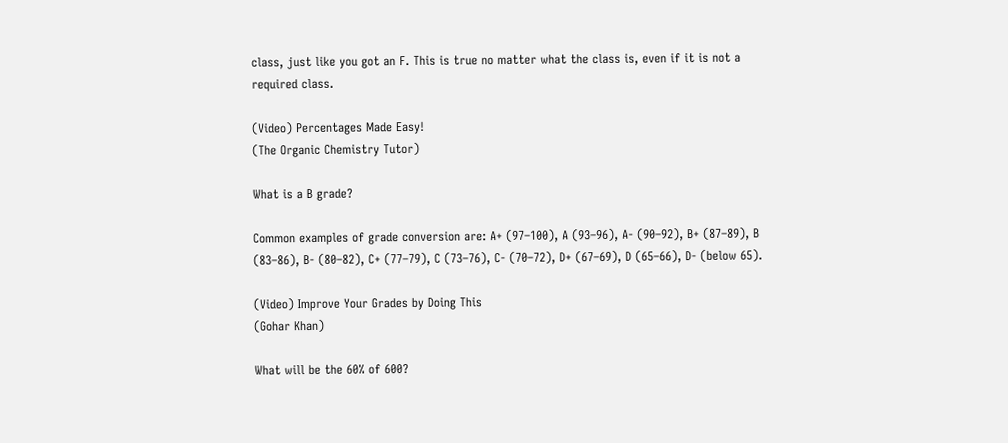class, just like you got an F. This is true no matter what the class is, even if it is not a required class.

(Video) Percentages Made Easy!
(The Organic Chemistry Tutor)

What is a B grade?

Common examples of grade conversion are: A+ (97–100), A (93–96), A- (90–92), B+ (87–89), B (83–86), B- (80–82), C+ (77–79), C (73–76), C- (70–72), D+ (67–69), D (65–66), D- (below 65).

(Video) Improve Your Grades by Doing This
(Gohar Khan)

What will be the 60% of 600?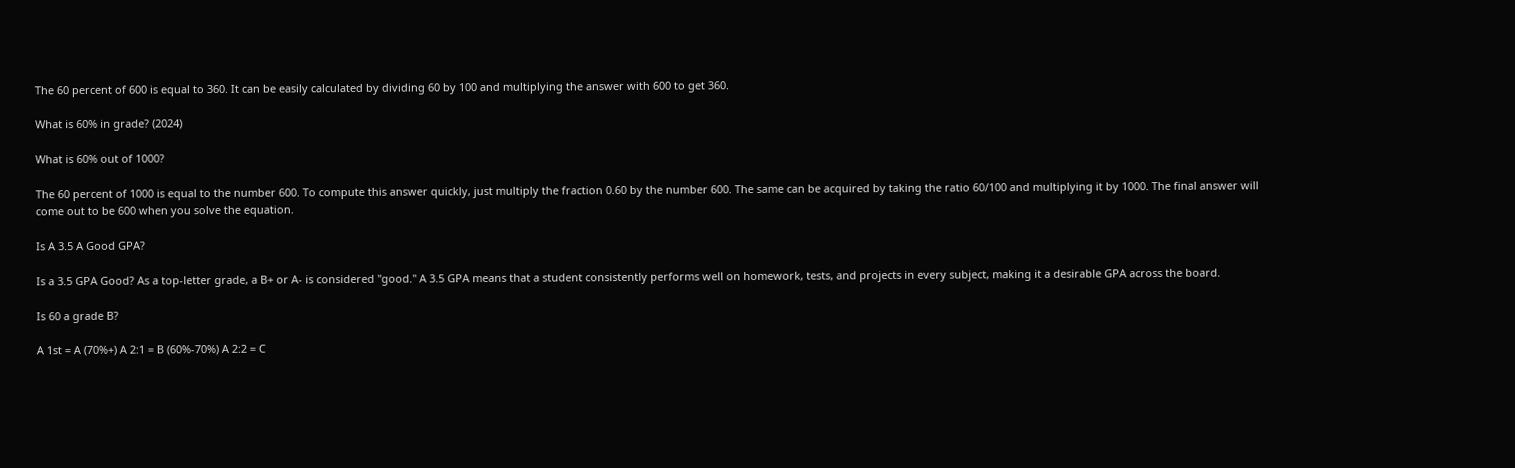The 60 percent of 600 is equal to 360. It can be easily calculated by dividing 60 by 100 and multiplying the answer with 600 to get 360.

What is 60% in grade? (2024)

What is 60% out of 1000?

The 60 percent of 1000 is equal to the number 600. To compute this answer quickly, just multiply the fraction 0.60 by the number 600. The same can be acquired by taking the ratio 60/100 and multiplying it by 1000. The final answer will come out to be 600 when you solve the equation.

Is A 3.5 A Good GPA?

Is a 3.5 GPA Good? As a top-letter grade, a B+ or A- is considered "good." A 3.5 GPA means that a student consistently performs well on homework, tests, and projects in every subject, making it a desirable GPA across the board.

Is 60 a grade B?

A 1st = A (70%+) A 2:1 = B (60%-70%) A 2:2 = C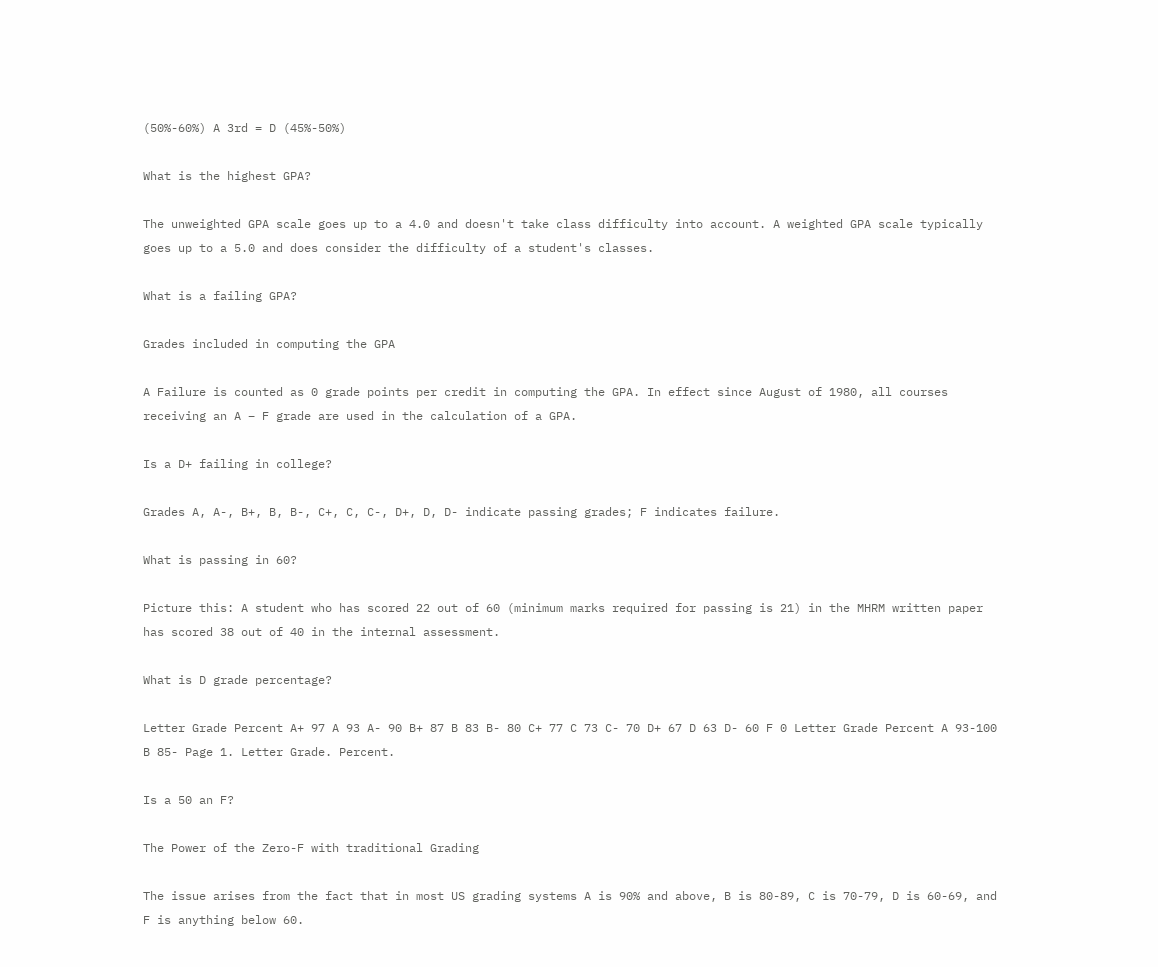(50%-60%) A 3rd = D (45%-50%)

What is the highest GPA?

The unweighted GPA scale goes up to a 4.0 and doesn't take class difficulty into account. A weighted GPA scale typically goes up to a 5.0 and does consider the difficulty of a student's classes.

What is a failing GPA?

Grades included in computing the GPA

A Failure is counted as 0 grade points per credit in computing the GPA. In effect since August of 1980, all courses receiving an A – F grade are used in the calculation of a GPA.

Is a D+ failing in college?

Grades A, A-, B+, B, B-, C+, C, C-, D+, D, D- indicate passing grades; F indicates failure.

What is passing in 60?

Picture this: A student who has scored 22 out of 60 (minimum marks required for passing is 21) in the MHRM written paper has scored 38 out of 40 in the internal assessment.

What is D grade percentage?

Letter Grade Percent A+ 97 A 93 A- 90 B+ 87 B 83 B- 80 C+ 77 C 73 C- 70 D+ 67 D 63 D- 60 F 0 Letter Grade Percent A 93-100 B 85- Page 1. Letter Grade. Percent.

Is a 50 an F?

The Power of the Zero-F with traditional Grading

The issue arises from the fact that in most US grading systems A is 90% and above, B is 80-89, C is 70-79, D is 60-69, and F is anything below 60.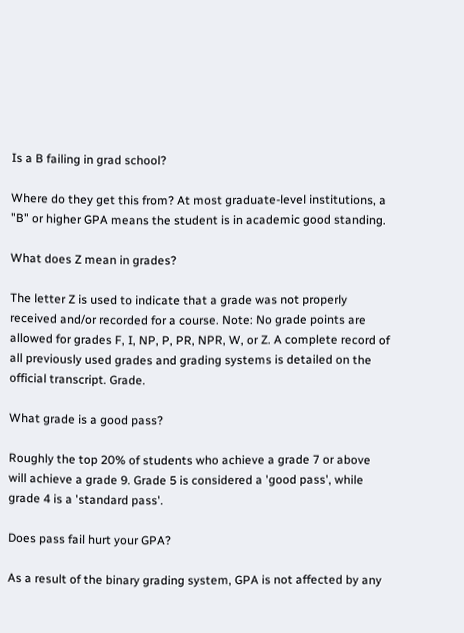Is a B failing in grad school?

Where do they get this from? At most graduate-level institutions, a "B" or higher GPA means the student is in academic good standing.

What does Z mean in grades?

The letter Z is used to indicate that a grade was not properly received and/or recorded for a course. Note: No grade points are allowed for grades F, I, NP, P, PR, NPR, W, or Z. A complete record of all previously used grades and grading systems is detailed on the official transcript. Grade.

What grade is a good pass?

Roughly the top 20% of students who achieve a grade 7 or above will achieve a grade 9. Grade 5 is considered a 'good pass', while grade 4 is a 'standard pass'.

Does pass fail hurt your GPA?

As a result of the binary grading system, GPA is not affected by any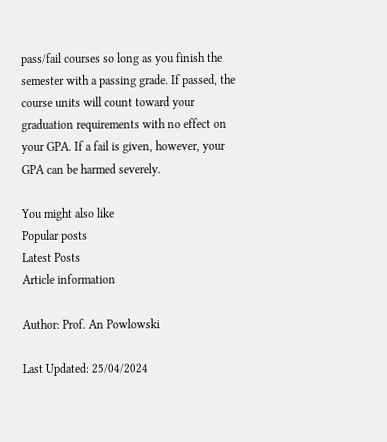pass/fail courses so long as you finish the semester with a passing grade. If passed, the course units will count toward your graduation requirements with no effect on your GPA. If a fail is given, however, your GPA can be harmed severely.

You might also like
Popular posts
Latest Posts
Article information

Author: Prof. An Powlowski

Last Updated: 25/04/2024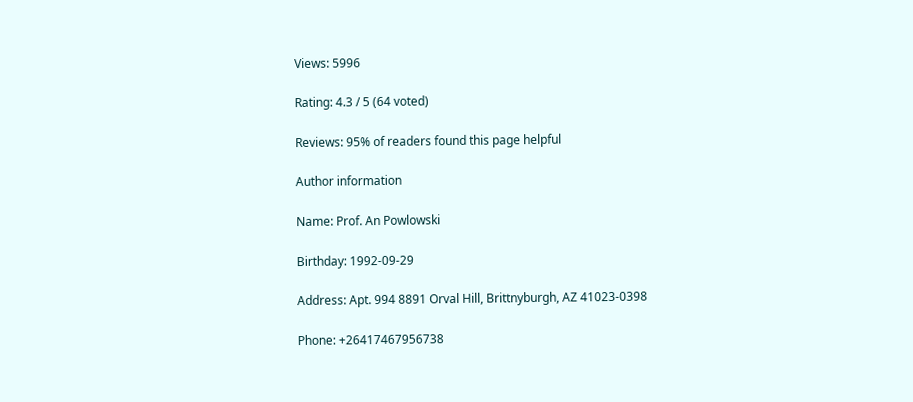Views: 5996

Rating: 4.3 / 5 (64 voted)

Reviews: 95% of readers found this page helpful

Author information

Name: Prof. An Powlowski

Birthday: 1992-09-29

Address: Apt. 994 8891 Orval Hill, Brittnyburgh, AZ 41023-0398

Phone: +26417467956738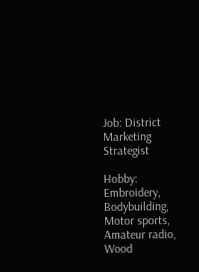Job: District Marketing Strategist

Hobby: Embroidery, Bodybuilding, Motor sports, Amateur radio, Wood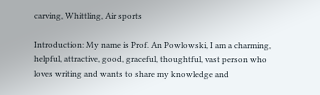carving, Whittling, Air sports

Introduction: My name is Prof. An Powlowski, I am a charming, helpful, attractive, good, graceful, thoughtful, vast person who loves writing and wants to share my knowledge and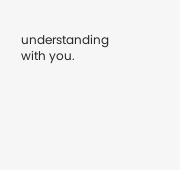understanding with you.